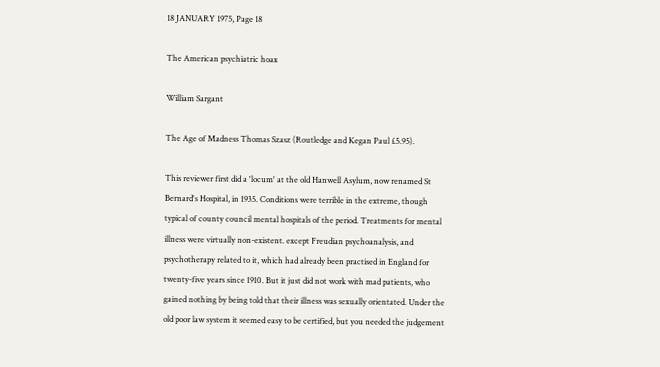18 JANUARY 1975, Page 18

The American psychiatric hoax

William Sargant

The Age of Madness Thomas Szasz (Routledge and Kegan Paul £5.95).

This reviewer first did a 'locum' at the old Hanwell Asylum, now renamed St Bernard's Hospital, in 1935. Conditions were terrible in the extreme, though typical of county council mental hospitals of the period. Treatments for mental illness were virtually non-existent. except Freudian psychoanalysis, and psychotherapy related to it, which had already been practised in England for twenty-five years since 1910. But it just did not work with mad patients, who gained nothing by being told that their illness was sexually orientated. Under the old poor law system it seemed easy to be certified, but you needed the judgement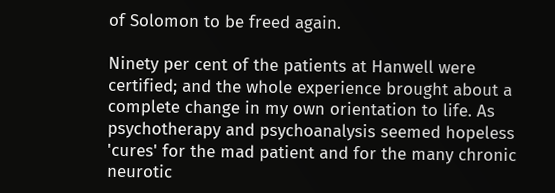of Solomon to be freed again.

Ninety per cent of the patients at Hanwell were certified; and the whole experience brought about a complete change in my own orientation to life. As psychotherapy and psychoanalysis seemed hopeless 'cures' for the mad patient and for the many chronic neurotic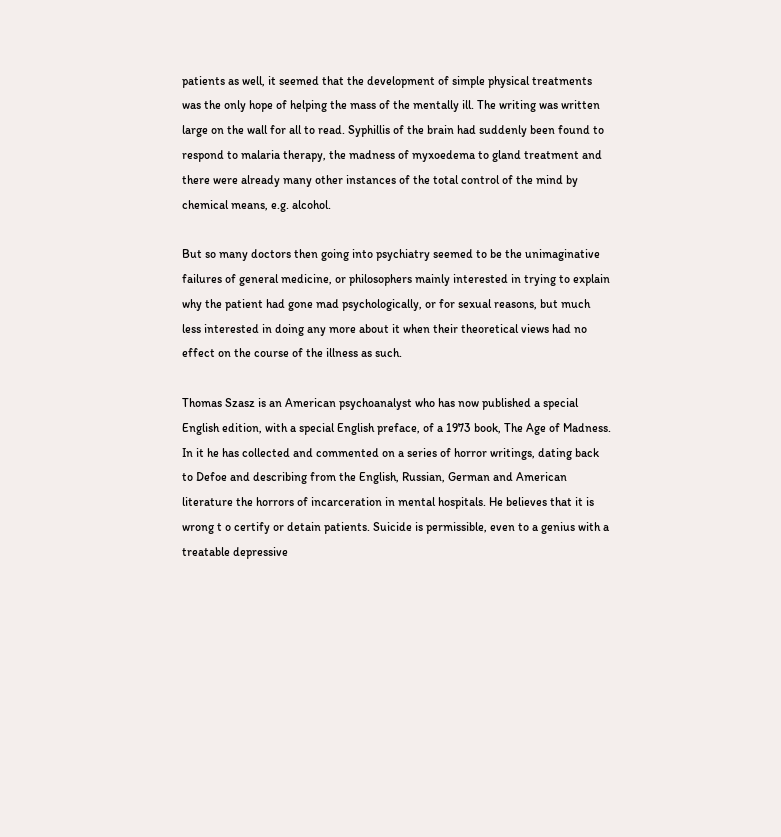patients as well, it seemed that the development of simple physical treatments was the only hope of helping the mass of the mentally ill. The writing was written large on the wall for all to read. Syphillis of the brain had suddenly been found to respond to malaria therapy, the madness of myxoedema to gland treatment and there were already many other instances of the total control of the mind by chemical means, e.g. alcohol.

But so many doctors then going into psychiatry seemed to be the unimaginative failures of general medicine, or philosophers mainly interested in trying to explain why the patient had gone mad psychologically, or for sexual reasons, but much less interested in doing any more about it when their theoretical views had no effect on the course of the illness as such.

Thomas Szasz is an American psychoanalyst who has now published a special English edition, with a special English preface, of a 1973 book, The Age of Madness. In it he has collected and commented on a series of horror writings, dating back to Defoe and describing from the English, Russian, German and American literature the horrors of incarceration in mental hospitals. He believes that it is wrong t o certify or detain patients. Suicide is permissible, even to a genius with a treatable depressive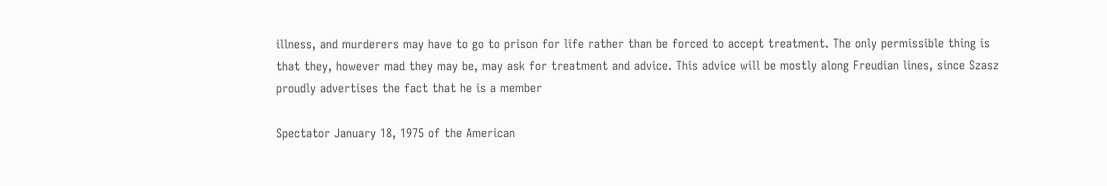illness, and murderers may have to go to prison for life rather than be forced to accept treatment. The only permissible thing is that they, however mad they may be, may ask for treatment and advice. This advice will be mostly along Freudian lines, since Szasz proudly advertises the fact that he is a member

Spectator January 18, 1975 of the American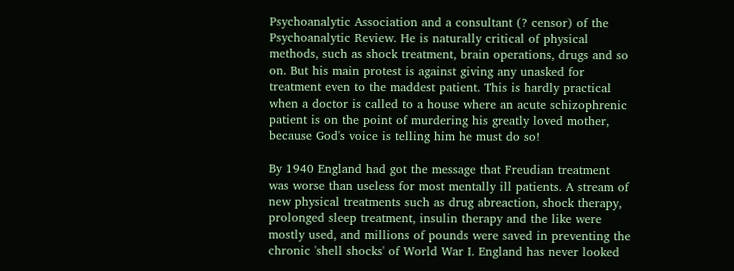Psychoanalytic Association and a consultant (? censor) of the Psychoanalytic Review. He is naturally critical of physical methods, such as shock treatment, brain operations, drugs and so on. But his main protest is against giving any unasked for treatment even to the maddest patient. This is hardly practical when a doctor is called to a house where an acute schizophrenic patient is on the point of murdering his greatly loved mother, because God's voice is telling him he must do so!

By 1940 England had got the message that Freudian treatment was worse than useless for most mentally ill patients. A stream of new physical treatments such as drug abreaction, shock therapy, prolonged sleep treatment, insulin therapy and the like were mostly used, and millions of pounds were saved in preventing the chronic 'shell shocks' of World War I. England has never looked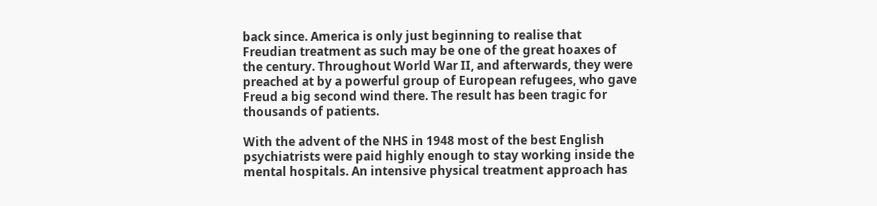back since. America is only just beginning to realise that Freudian treatment as such may be one of the great hoaxes of the century. Throughout World War II, and afterwards, they were preached at by a powerful group of European refugees, who gave Freud a big second wind there. The result has been tragic for thousands of patients.

With the advent of the NHS in 1948 most of the best English psychiatrists were paid highly enough to stay working inside the mental hospitals. An intensive physical treatment approach has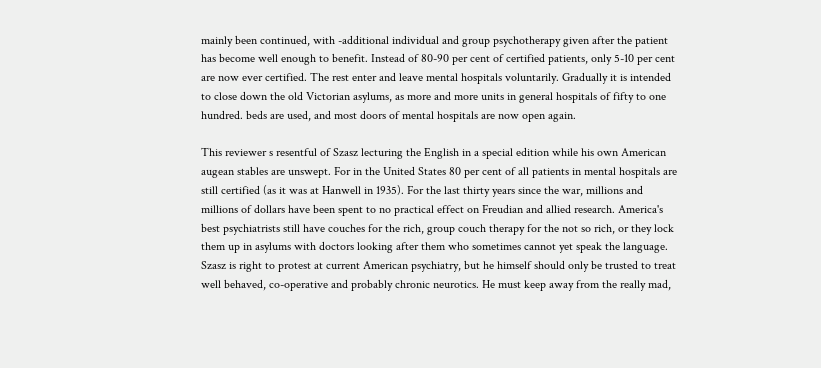mainly been continued, with -additional individual and group psychotherapy given after the patient has become well enough to benefit. Instead of 80-90 per cent of certified patients, only 5-10 per cent are now ever certified. The rest enter and leave mental hospitals voluntarily. Gradually it is intended to close down the old Victorian asylums, as more and more units in general hospitals of fifty to one hundred. beds are used, and most doors of mental hospitals are now open again.

This reviewer s resentful of Szasz lecturing the English in a special edition while his own American augean stables are unswept. For in the United States 80 per cent of all patients in mental hospitals are still certified (as it was at Hanwell in 1935). For the last thirty years since the war, millions and millions of dollars have been spent to no practical effect on Freudian and allied research. America's best psychiatrists still have couches for the rich, group couch therapy for the not so rich, or they lock them up in asylums with doctors looking after them who sometimes cannot yet speak the language. Szasz is right to protest at current American psychiatry, but he himself should only be trusted to treat well behaved, co-operative and probably chronic neurotics. He must keep away from the really mad,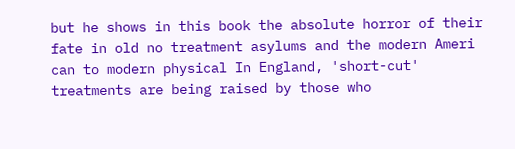but he shows in this book the absolute horror of their fate in old no treatment asylums and the modern Ameri can to modern physical In England, 'short-cut' treatments are being raised by those who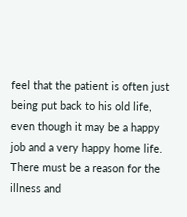feel that the patient is often just being put back to his old life, even though it may be a happy job and a very happy home life. There must be a reason for the illness and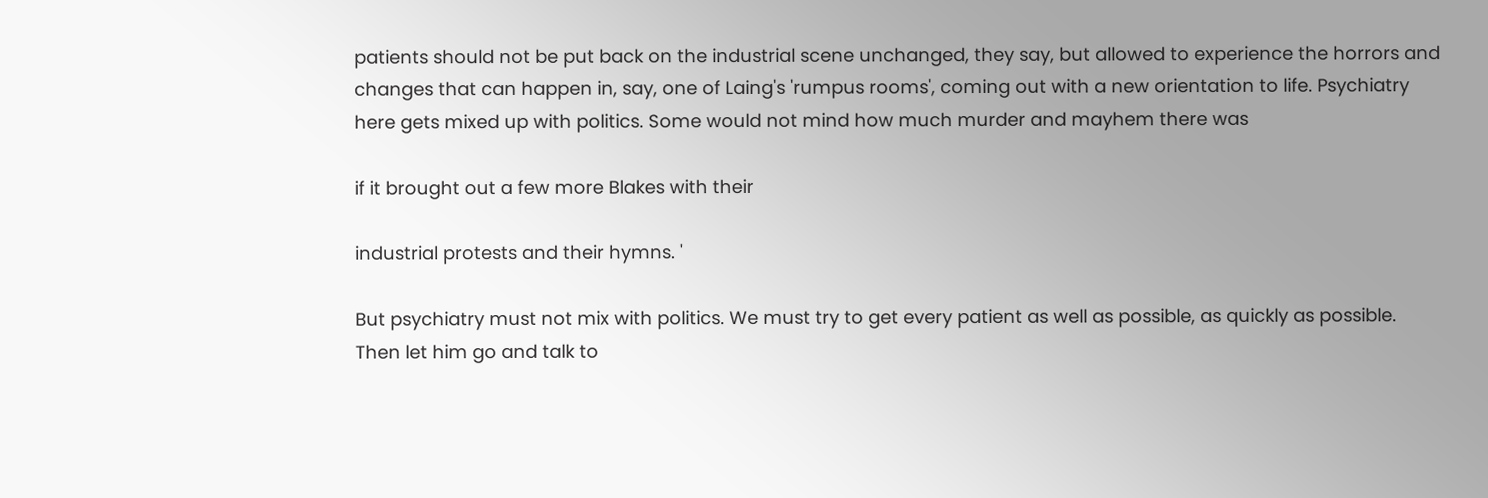patients should not be put back on the industrial scene unchanged, they say, but allowed to experience the horrors and changes that can happen in, say, one of Laing's 'rumpus rooms', coming out with a new orientation to life. Psychiatry here gets mixed up with politics. Some would not mind how much murder and mayhem there was

if it brought out a few more Blakes with their

industrial protests and their hymns. '

But psychiatry must not mix with politics. We must try to get every patient as well as possible, as quickly as possible. Then let him go and talk to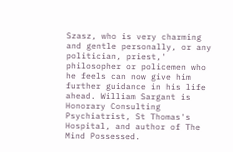Szasz, who is very charming and gentle personally, or any politician, priest,' philosopher or policemen who he feels can now give him further guidance in his life ahead. William Sargant is Honorary Consulting Psychiatrist, St Thomas's Hospital, and author of The Mind Possessed.